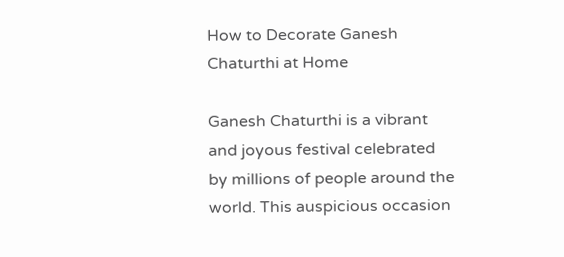How to Decorate Ganesh Chaturthi at Home

Ganesh Chaturthi is a vibrant and joyous festival celebrated by millions of people around the world. This auspicious occasion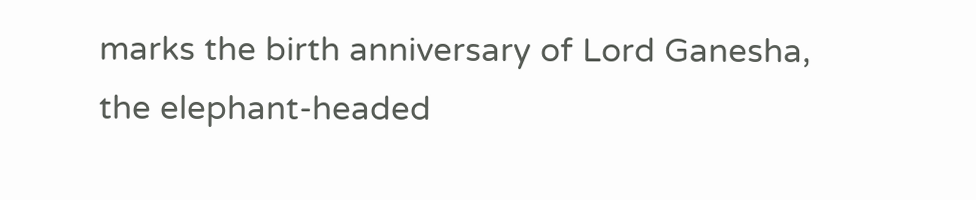marks the birth anniversary of Lord Ganesha, the elephant-headed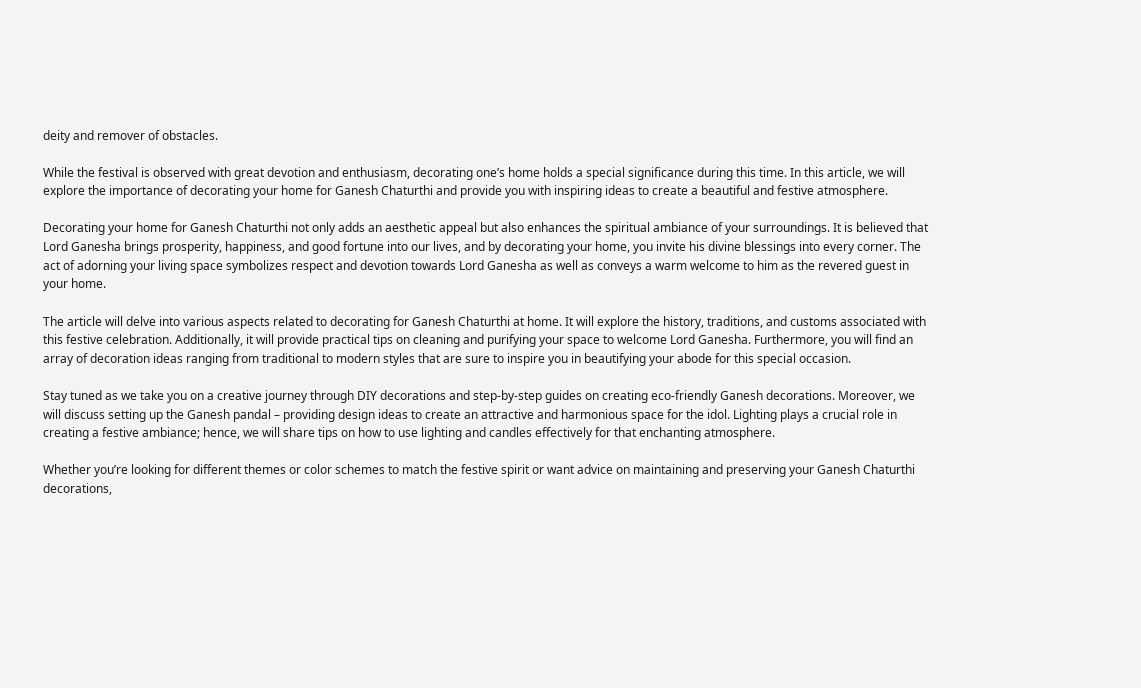deity and remover of obstacles.

While the festival is observed with great devotion and enthusiasm, decorating one’s home holds a special significance during this time. In this article, we will explore the importance of decorating your home for Ganesh Chaturthi and provide you with inspiring ideas to create a beautiful and festive atmosphere.

Decorating your home for Ganesh Chaturthi not only adds an aesthetic appeal but also enhances the spiritual ambiance of your surroundings. It is believed that Lord Ganesha brings prosperity, happiness, and good fortune into our lives, and by decorating your home, you invite his divine blessings into every corner. The act of adorning your living space symbolizes respect and devotion towards Lord Ganesha as well as conveys a warm welcome to him as the revered guest in your home.

The article will delve into various aspects related to decorating for Ganesh Chaturthi at home. It will explore the history, traditions, and customs associated with this festive celebration. Additionally, it will provide practical tips on cleaning and purifying your space to welcome Lord Ganesha. Furthermore, you will find an array of decoration ideas ranging from traditional to modern styles that are sure to inspire you in beautifying your abode for this special occasion.

Stay tuned as we take you on a creative journey through DIY decorations and step-by-step guides on creating eco-friendly Ganesh decorations. Moreover, we will discuss setting up the Ganesh pandal – providing design ideas to create an attractive and harmonious space for the idol. Lighting plays a crucial role in creating a festive ambiance; hence, we will share tips on how to use lighting and candles effectively for that enchanting atmosphere.

Whether you’re looking for different themes or color schemes to match the festive spirit or want advice on maintaining and preserving your Ganesh Chaturthi decorations,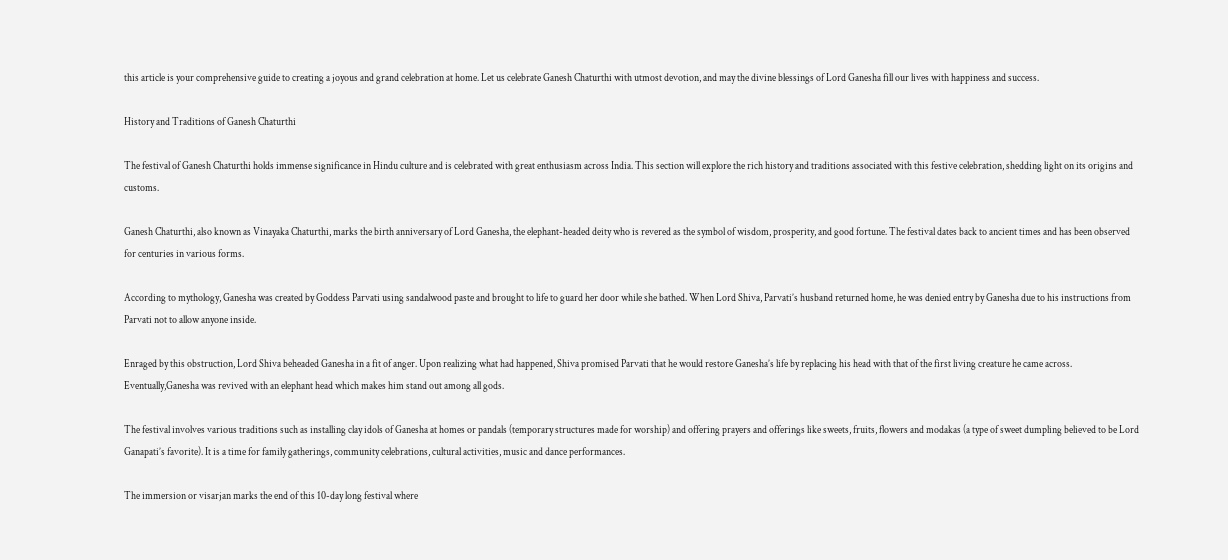this article is your comprehensive guide to creating a joyous and grand celebration at home. Let us celebrate Ganesh Chaturthi with utmost devotion, and may the divine blessings of Lord Ganesha fill our lives with happiness and success.

History and Traditions of Ganesh Chaturthi

The festival of Ganesh Chaturthi holds immense significance in Hindu culture and is celebrated with great enthusiasm across India. This section will explore the rich history and traditions associated with this festive celebration, shedding light on its origins and customs.

Ganesh Chaturthi, also known as Vinayaka Chaturthi, marks the birth anniversary of Lord Ganesha, the elephant-headed deity who is revered as the symbol of wisdom, prosperity, and good fortune. The festival dates back to ancient times and has been observed for centuries in various forms.

According to mythology, Ganesha was created by Goddess Parvati using sandalwood paste and brought to life to guard her door while she bathed. When Lord Shiva, Parvati’s husband returned home, he was denied entry by Ganesha due to his instructions from Parvati not to allow anyone inside.

Enraged by this obstruction, Lord Shiva beheaded Ganesha in a fit of anger. Upon realizing what had happened, Shiva promised Parvati that he would restore Ganesha’s life by replacing his head with that of the first living creature he came across. Eventually,Ganesha was revived with an elephant head which makes him stand out among all gods.

The festival involves various traditions such as installing clay idols of Ganesha at homes or pandals (temporary structures made for worship) and offering prayers and offerings like sweets, fruits, flowers and modakas (a type of sweet dumpling believed to be Lord Ganapati’s favorite). It is a time for family gatherings, community celebrations, cultural activities, music and dance performances.

The immersion or visarjan marks the end of this 10-day long festival where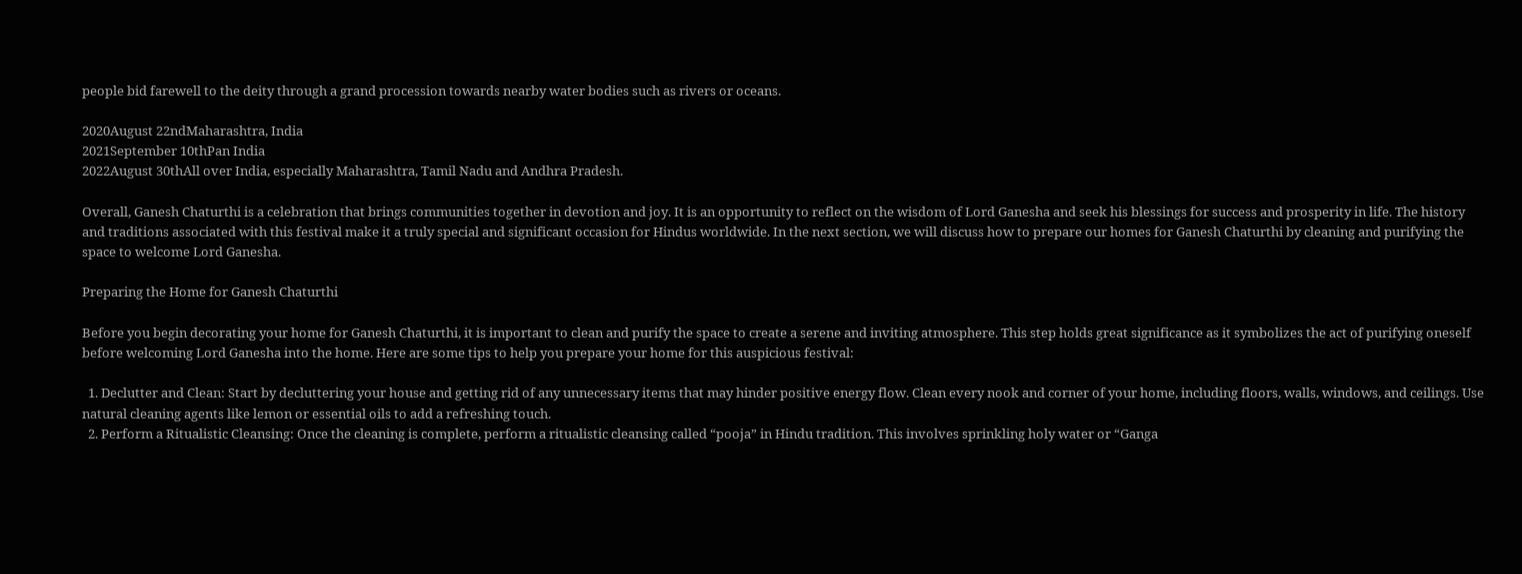people bid farewell to the deity through a grand procession towards nearby water bodies such as rivers or oceans.

2020August 22ndMaharashtra, India
2021September 10thPan India
2022August 30thAll over India, especially Maharashtra, Tamil Nadu and Andhra Pradesh.

Overall, Ganesh Chaturthi is a celebration that brings communities together in devotion and joy. It is an opportunity to reflect on the wisdom of Lord Ganesha and seek his blessings for success and prosperity in life. The history and traditions associated with this festival make it a truly special and significant occasion for Hindus worldwide. In the next section, we will discuss how to prepare our homes for Ganesh Chaturthi by cleaning and purifying the space to welcome Lord Ganesha.

Preparing the Home for Ganesh Chaturthi

Before you begin decorating your home for Ganesh Chaturthi, it is important to clean and purify the space to create a serene and inviting atmosphere. This step holds great significance as it symbolizes the act of purifying oneself before welcoming Lord Ganesha into the home. Here are some tips to help you prepare your home for this auspicious festival:

  1. Declutter and Clean: Start by decluttering your house and getting rid of any unnecessary items that may hinder positive energy flow. Clean every nook and corner of your home, including floors, walls, windows, and ceilings. Use natural cleaning agents like lemon or essential oils to add a refreshing touch.
  2. Perform a Ritualistic Cleansing: Once the cleaning is complete, perform a ritualistic cleansing called “pooja” in Hindu tradition. This involves sprinkling holy water or “Ganga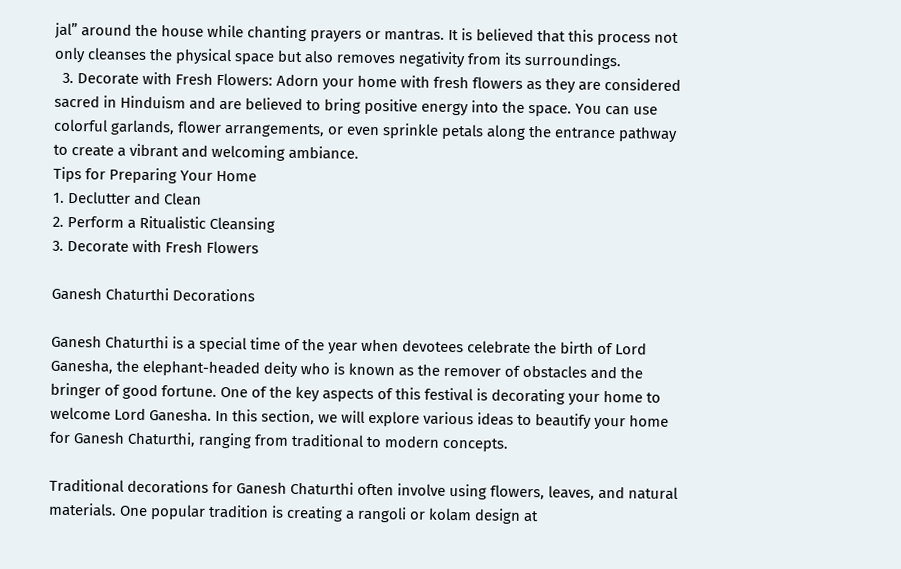jal” around the house while chanting prayers or mantras. It is believed that this process not only cleanses the physical space but also removes negativity from its surroundings.
  3. Decorate with Fresh Flowers: Adorn your home with fresh flowers as they are considered sacred in Hinduism and are believed to bring positive energy into the space. You can use colorful garlands, flower arrangements, or even sprinkle petals along the entrance pathway to create a vibrant and welcoming ambiance.
Tips for Preparing Your Home
1. Declutter and Clean
2. Perform a Ritualistic Cleansing
3. Decorate with Fresh Flowers

Ganesh Chaturthi Decorations

Ganesh Chaturthi is a special time of the year when devotees celebrate the birth of Lord Ganesha, the elephant-headed deity who is known as the remover of obstacles and the bringer of good fortune. One of the key aspects of this festival is decorating your home to welcome Lord Ganesha. In this section, we will explore various ideas to beautify your home for Ganesh Chaturthi, ranging from traditional to modern concepts.

Traditional decorations for Ganesh Chaturthi often involve using flowers, leaves, and natural materials. One popular tradition is creating a rangoli or kolam design at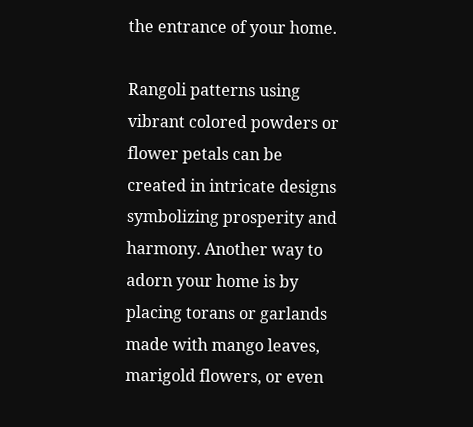the entrance of your home.

Rangoli patterns using vibrant colored powders or flower petals can be created in intricate designs symbolizing prosperity and harmony. Another way to adorn your home is by placing torans or garlands made with mango leaves, marigold flowers, or even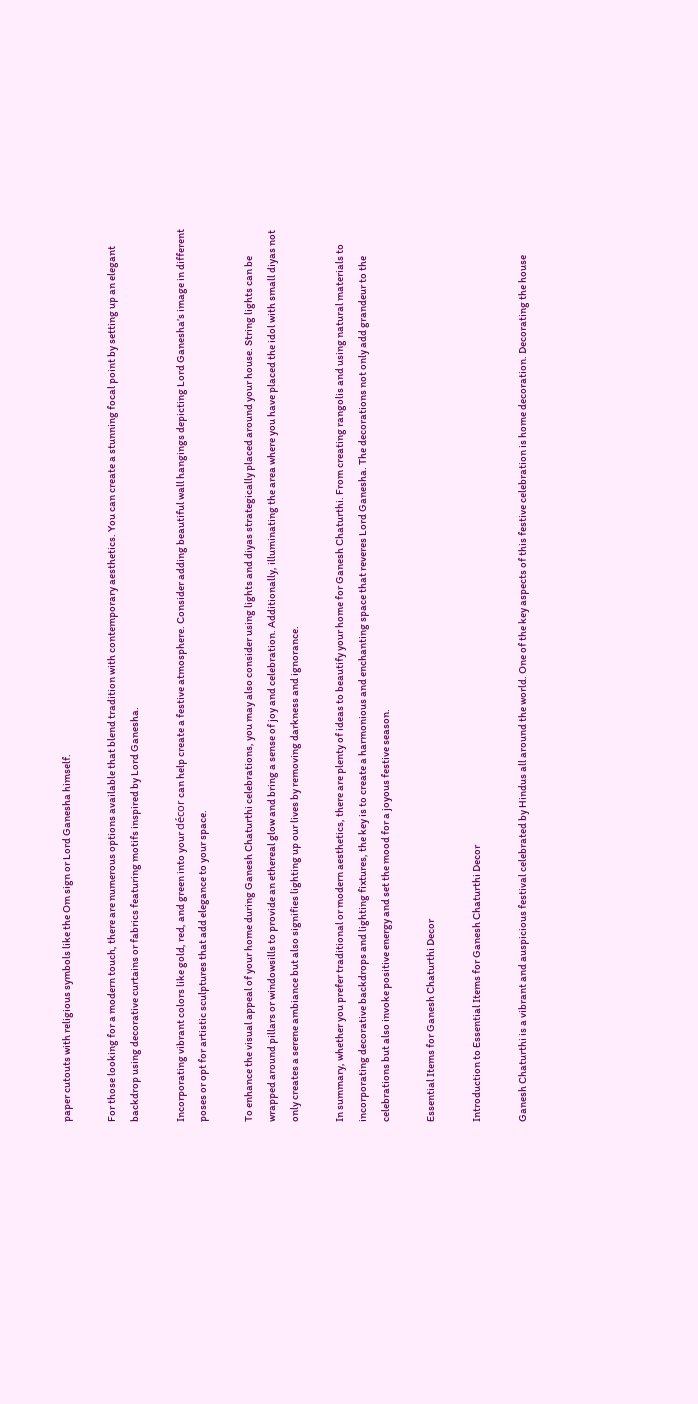paper cutouts with religious symbols like the Om sign or Lord Ganesha himself.

For those looking for a modern touch, there are numerous options available that blend tradition with contemporary aesthetics. You can create a stunning focal point by setting up an elegant backdrop using decorative curtains or fabrics featuring motifs inspired by Lord Ganesha.

Incorporating vibrant colors like gold, red, and green into your décor can help create a festive atmosphere. Consider adding beautiful wall hangings depicting Lord Ganesha’s image in different poses or opt for artistic sculptures that add elegance to your space.

To enhance the visual appeal of your home during Ganesh Chaturthi celebrations, you may also consider using lights and diyas strategically placed around your house. String lights can be wrapped around pillars or windowsills to provide an ethereal glow and bring a sense of joy and celebration. Additionally, illuminating the area where you have placed the idol with small diyas not only creates a serene ambiance but also signifies lighting up our lives by removing darkness and ignorance.

In summary, whether you prefer traditional or modern aesthetics, there are plenty of ideas to beautify your home for Ganesh Chaturthi. From creating rangolis and using natural materials to incorporating decorative backdrops and lighting fixtures, the key is to create a harmonious and enchanting space that reveres Lord Ganesha. The decorations not only add grandeur to the celebrations but also invoke positive energy and set the mood for a joyous festive season.

Essential Items for Ganesh Chaturthi Decor

Introduction to Essential Items for Ganesh Chaturthi Decor

Ganesh Chaturthi is a vibrant and auspicious festival celebrated by Hindus all around the world. One of the key aspects of this festive celebration is home decoration. Decorating the house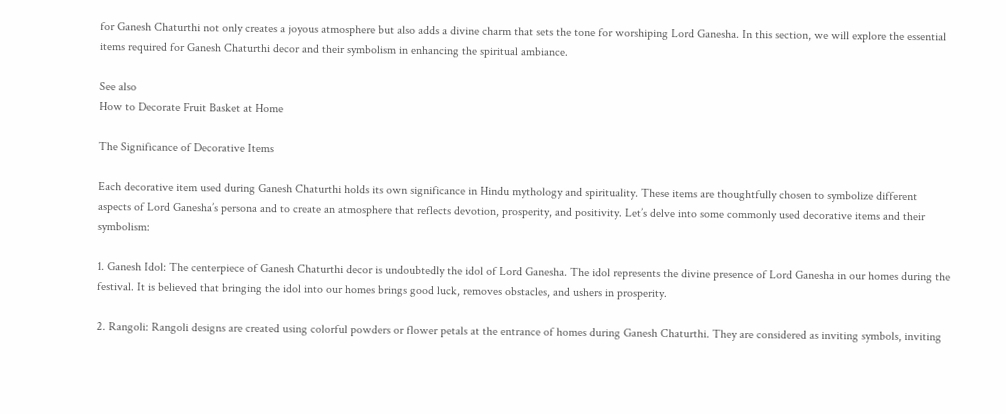for Ganesh Chaturthi not only creates a joyous atmosphere but also adds a divine charm that sets the tone for worshiping Lord Ganesha. In this section, we will explore the essential items required for Ganesh Chaturthi decor and their symbolism in enhancing the spiritual ambiance.

See also
How to Decorate Fruit Basket at Home

The Significance of Decorative Items

Each decorative item used during Ganesh Chaturthi holds its own significance in Hindu mythology and spirituality. These items are thoughtfully chosen to symbolize different aspects of Lord Ganesha’s persona and to create an atmosphere that reflects devotion, prosperity, and positivity. Let’s delve into some commonly used decorative items and their symbolism:

1. Ganesh Idol: The centerpiece of Ganesh Chaturthi decor is undoubtedly the idol of Lord Ganesha. The idol represents the divine presence of Lord Ganesha in our homes during the festival. It is believed that bringing the idol into our homes brings good luck, removes obstacles, and ushers in prosperity.

2. Rangoli: Rangoli designs are created using colorful powders or flower petals at the entrance of homes during Ganesh Chaturthi. They are considered as inviting symbols, inviting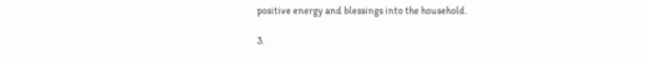positive energy and blessings into the household.

3.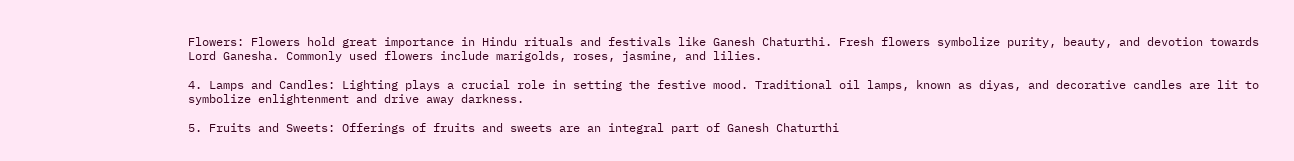Flowers: Flowers hold great importance in Hindu rituals and festivals like Ganesh Chaturthi. Fresh flowers symbolize purity, beauty, and devotion towards Lord Ganesha. Commonly used flowers include marigolds, roses, jasmine, and lilies.

4. Lamps and Candles: Lighting plays a crucial role in setting the festive mood. Traditional oil lamps, known as diyas, and decorative candles are lit to symbolize enlightenment and drive away darkness.

5. Fruits and Sweets: Offerings of fruits and sweets are an integral part of Ganesh Chaturthi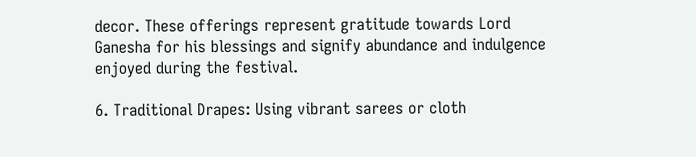decor. These offerings represent gratitude towards Lord Ganesha for his blessings and signify abundance and indulgence enjoyed during the festival.

6. Traditional Drapes: Using vibrant sarees or cloth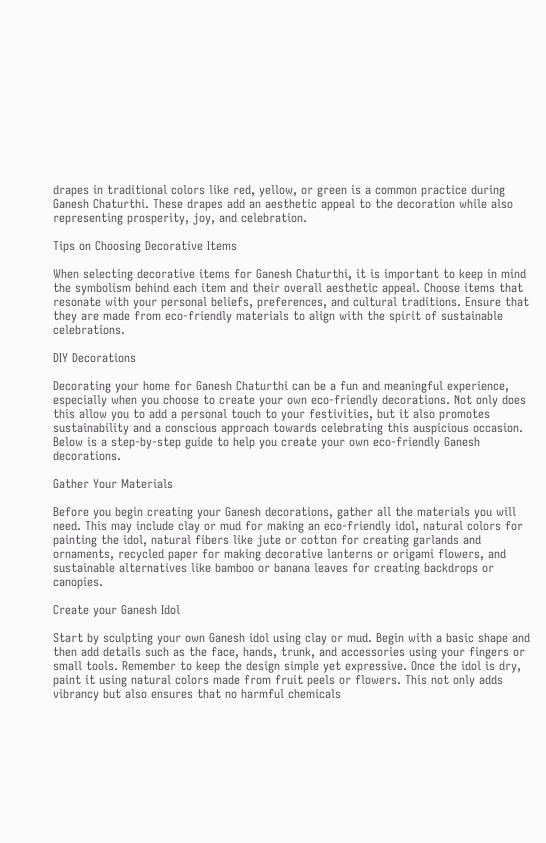drapes in traditional colors like red, yellow, or green is a common practice during Ganesh Chaturthi. These drapes add an aesthetic appeal to the decoration while also representing prosperity, joy, and celebration.

Tips on Choosing Decorative Items

When selecting decorative items for Ganesh Chaturthi, it is important to keep in mind the symbolism behind each item and their overall aesthetic appeal. Choose items that resonate with your personal beliefs, preferences, and cultural traditions. Ensure that they are made from eco-friendly materials to align with the spirit of sustainable celebrations.

DIY Decorations

Decorating your home for Ganesh Chaturthi can be a fun and meaningful experience, especially when you choose to create your own eco-friendly decorations. Not only does this allow you to add a personal touch to your festivities, but it also promotes sustainability and a conscious approach towards celebrating this auspicious occasion. Below is a step-by-step guide to help you create your own eco-friendly Ganesh decorations.

Gather Your Materials

Before you begin creating your Ganesh decorations, gather all the materials you will need. This may include clay or mud for making an eco-friendly idol, natural colors for painting the idol, natural fibers like jute or cotton for creating garlands and ornaments, recycled paper for making decorative lanterns or origami flowers, and sustainable alternatives like bamboo or banana leaves for creating backdrops or canopies.

Create your Ganesh Idol

Start by sculpting your own Ganesh idol using clay or mud. Begin with a basic shape and then add details such as the face, hands, trunk, and accessories using your fingers or small tools. Remember to keep the design simple yet expressive. Once the idol is dry, paint it using natural colors made from fruit peels or flowers. This not only adds vibrancy but also ensures that no harmful chemicals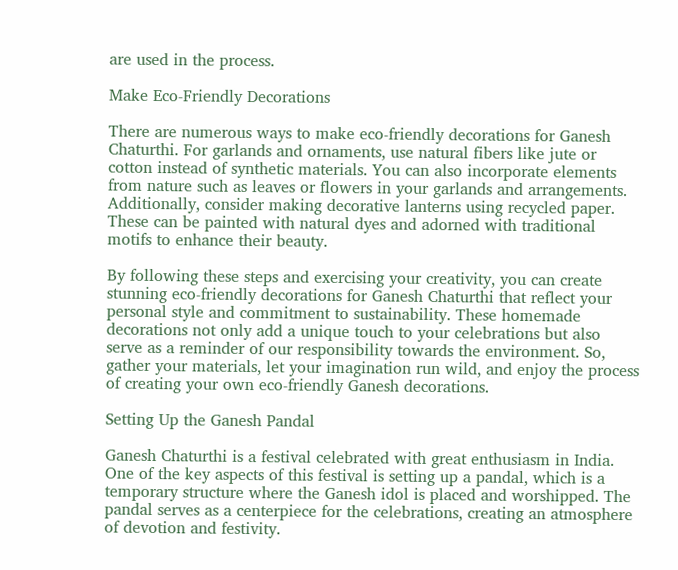are used in the process.

Make Eco-Friendly Decorations

There are numerous ways to make eco-friendly decorations for Ganesh Chaturthi. For garlands and ornaments, use natural fibers like jute or cotton instead of synthetic materials. You can also incorporate elements from nature such as leaves or flowers in your garlands and arrangements. Additionally, consider making decorative lanterns using recycled paper. These can be painted with natural dyes and adorned with traditional motifs to enhance their beauty.

By following these steps and exercising your creativity, you can create stunning eco-friendly decorations for Ganesh Chaturthi that reflect your personal style and commitment to sustainability. These homemade decorations not only add a unique touch to your celebrations but also serve as a reminder of our responsibility towards the environment. So, gather your materials, let your imagination run wild, and enjoy the process of creating your own eco-friendly Ganesh decorations.

Setting Up the Ganesh Pandal

Ganesh Chaturthi is a festival celebrated with great enthusiasm in India. One of the key aspects of this festival is setting up a pandal, which is a temporary structure where the Ganesh idol is placed and worshipped. The pandal serves as a centerpiece for the celebrations, creating an atmosphere of devotion and festivity.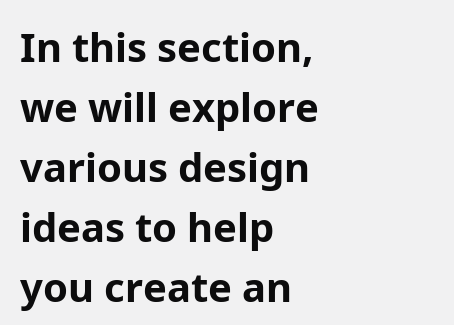In this section, we will explore various design ideas to help you create an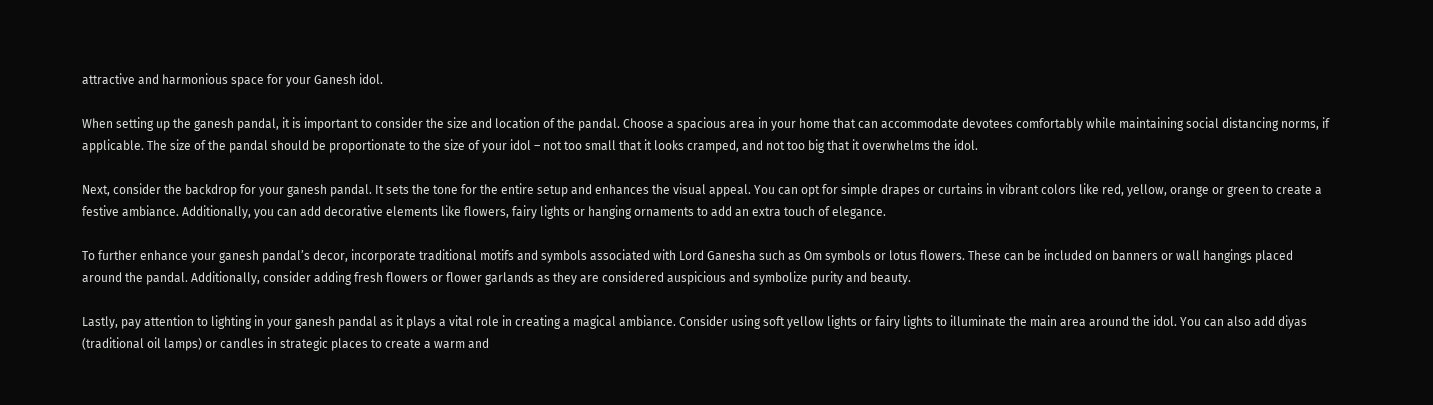attractive and harmonious space for your Ganesh idol.

When setting up the ganesh pandal, it is important to consider the size and location of the pandal. Choose a spacious area in your home that can accommodate devotees comfortably while maintaining social distancing norms, if applicable. The size of the pandal should be proportionate to the size of your idol – not too small that it looks cramped, and not too big that it overwhelms the idol.

Next, consider the backdrop for your ganesh pandal. It sets the tone for the entire setup and enhances the visual appeal. You can opt for simple drapes or curtains in vibrant colors like red, yellow, orange or green to create a festive ambiance. Additionally, you can add decorative elements like flowers, fairy lights or hanging ornaments to add an extra touch of elegance.

To further enhance your ganesh pandal’s decor, incorporate traditional motifs and symbols associated with Lord Ganesha such as Om symbols or lotus flowers. These can be included on banners or wall hangings placed around the pandal. Additionally, consider adding fresh flowers or flower garlands as they are considered auspicious and symbolize purity and beauty.

Lastly, pay attention to lighting in your ganesh pandal as it plays a vital role in creating a magical ambiance. Consider using soft yellow lights or fairy lights to illuminate the main area around the idol. You can also add diyas (traditional oil lamps) or candles in strategic places to create a warm and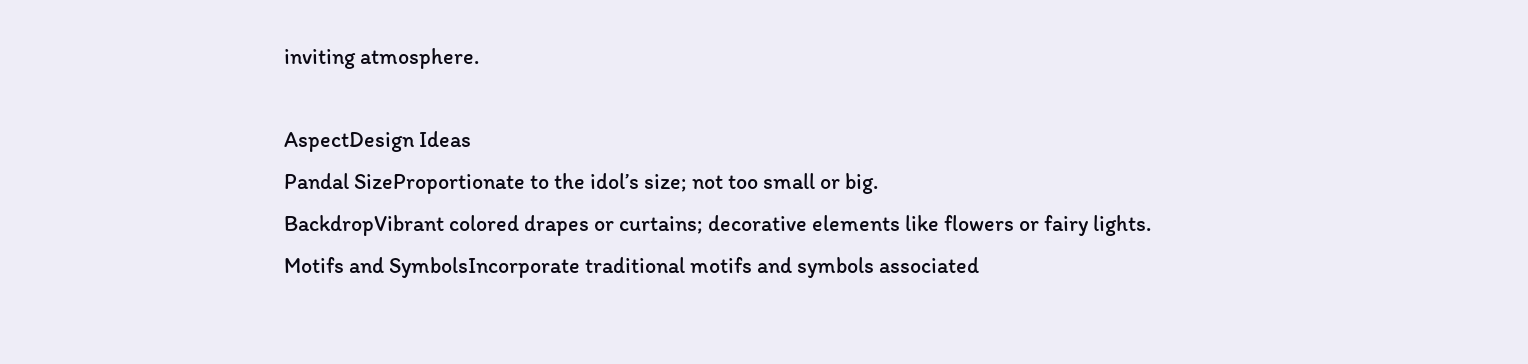inviting atmosphere.

AspectDesign Ideas
Pandal SizeProportionate to the idol’s size; not too small or big.
BackdropVibrant colored drapes or curtains; decorative elements like flowers or fairy lights.
Motifs and SymbolsIncorporate traditional motifs and symbols associated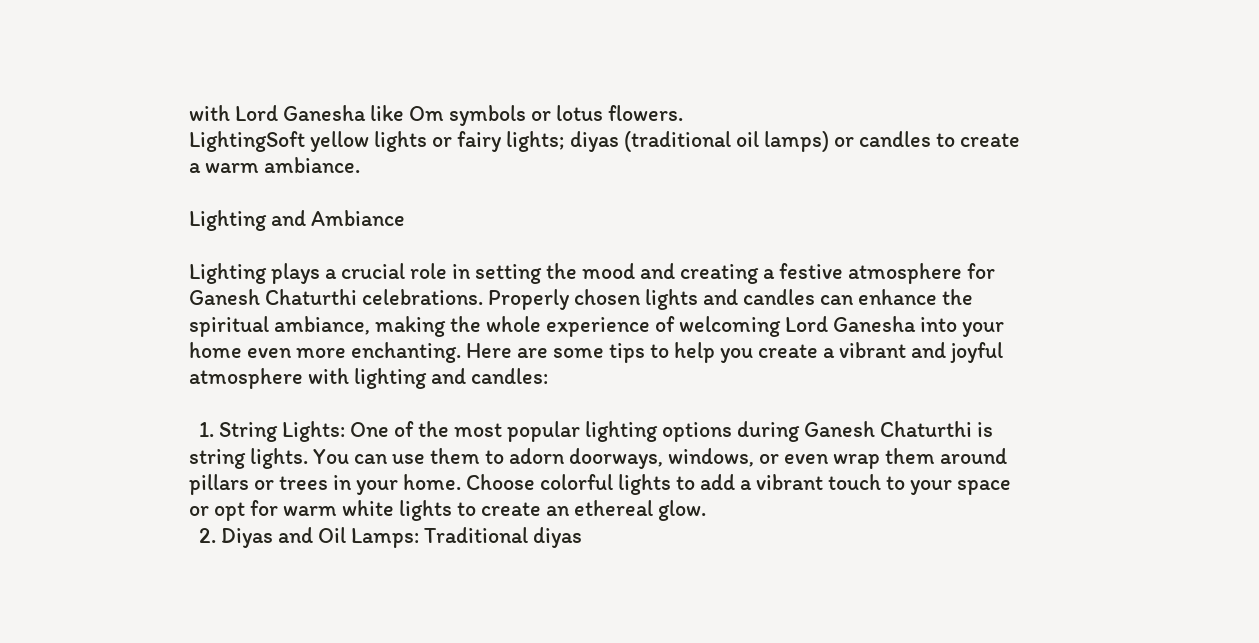with Lord Ganesha like Om symbols or lotus flowers.
LightingSoft yellow lights or fairy lights; diyas (traditional oil lamps) or candles to create a warm ambiance.

Lighting and Ambiance

Lighting plays a crucial role in setting the mood and creating a festive atmosphere for Ganesh Chaturthi celebrations. Properly chosen lights and candles can enhance the spiritual ambiance, making the whole experience of welcoming Lord Ganesha into your home even more enchanting. Here are some tips to help you create a vibrant and joyful atmosphere with lighting and candles:

  1. String Lights: One of the most popular lighting options during Ganesh Chaturthi is string lights. You can use them to adorn doorways, windows, or even wrap them around pillars or trees in your home. Choose colorful lights to add a vibrant touch to your space or opt for warm white lights to create an ethereal glow.
  2. Diyas and Oil Lamps: Traditional diyas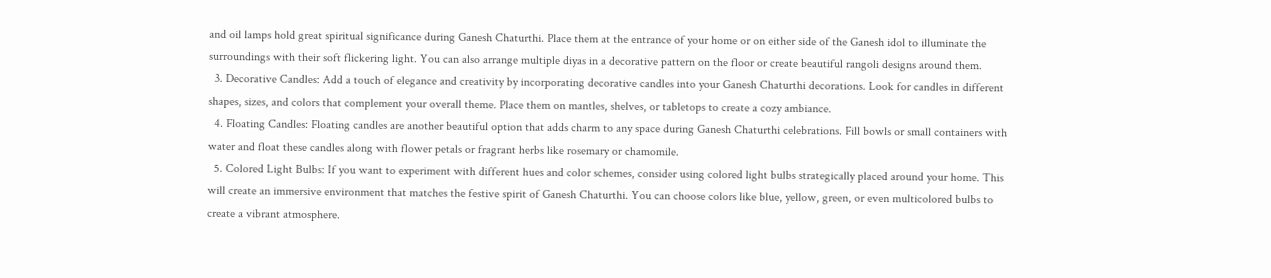and oil lamps hold great spiritual significance during Ganesh Chaturthi. Place them at the entrance of your home or on either side of the Ganesh idol to illuminate the surroundings with their soft flickering light. You can also arrange multiple diyas in a decorative pattern on the floor or create beautiful rangoli designs around them.
  3. Decorative Candles: Add a touch of elegance and creativity by incorporating decorative candles into your Ganesh Chaturthi decorations. Look for candles in different shapes, sizes, and colors that complement your overall theme. Place them on mantles, shelves, or tabletops to create a cozy ambiance.
  4. Floating Candles: Floating candles are another beautiful option that adds charm to any space during Ganesh Chaturthi celebrations. Fill bowls or small containers with water and float these candles along with flower petals or fragrant herbs like rosemary or chamomile.
  5. Colored Light Bulbs: If you want to experiment with different hues and color schemes, consider using colored light bulbs strategically placed around your home. This will create an immersive environment that matches the festive spirit of Ganesh Chaturthi. You can choose colors like blue, yellow, green, or even multicolored bulbs to create a vibrant atmosphere.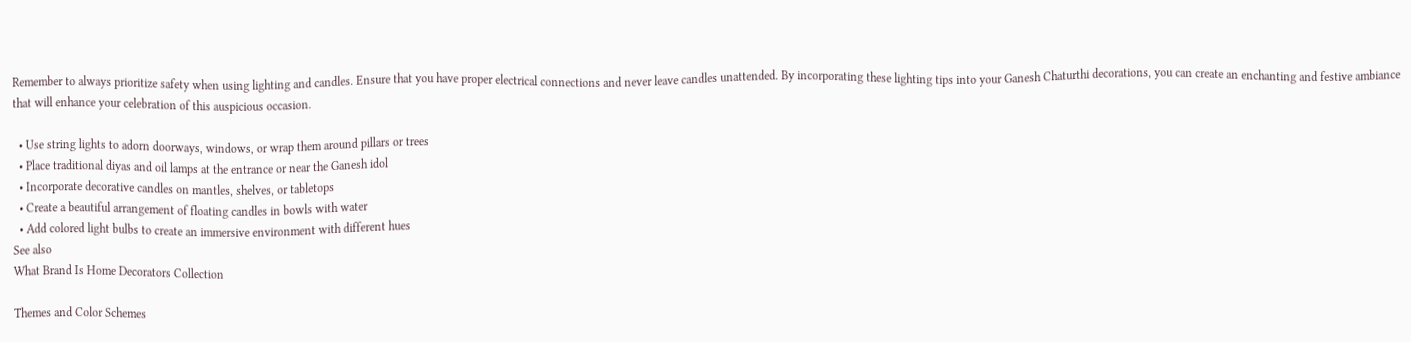Remember to always prioritize safety when using lighting and candles. Ensure that you have proper electrical connections and never leave candles unattended. By incorporating these lighting tips into your Ganesh Chaturthi decorations, you can create an enchanting and festive ambiance that will enhance your celebration of this auspicious occasion.

  • Use string lights to adorn doorways, windows, or wrap them around pillars or trees
  • Place traditional diyas and oil lamps at the entrance or near the Ganesh idol
  • Incorporate decorative candles on mantles, shelves, or tabletops
  • Create a beautiful arrangement of floating candles in bowls with water
  • Add colored light bulbs to create an immersive environment with different hues
See also
What Brand Is Home Decorators Collection

Themes and Color Schemes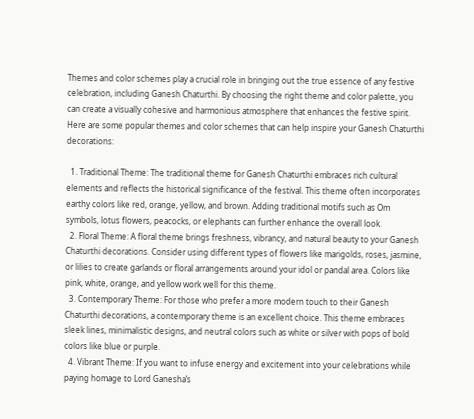Themes and color schemes play a crucial role in bringing out the true essence of any festive celebration, including Ganesh Chaturthi. By choosing the right theme and color palette, you can create a visually cohesive and harmonious atmosphere that enhances the festive spirit. Here are some popular themes and color schemes that can help inspire your Ganesh Chaturthi decorations:

  1. Traditional Theme: The traditional theme for Ganesh Chaturthi embraces rich cultural elements and reflects the historical significance of the festival. This theme often incorporates earthy colors like red, orange, yellow, and brown. Adding traditional motifs such as Om symbols, lotus flowers, peacocks, or elephants can further enhance the overall look.
  2. Floral Theme: A floral theme brings freshness, vibrancy, and natural beauty to your Ganesh Chaturthi decorations. Consider using different types of flowers like marigolds, roses, jasmine, or lilies to create garlands or floral arrangements around your idol or pandal area. Colors like pink, white, orange, and yellow work well for this theme.
  3. Contemporary Theme: For those who prefer a more modern touch to their Ganesh Chaturthi decorations, a contemporary theme is an excellent choice. This theme embraces sleek lines, minimalistic designs, and neutral colors such as white or silver with pops of bold colors like blue or purple.
  4. Vibrant Theme: If you want to infuse energy and excitement into your celebrations while paying homage to Lord Ganesha’s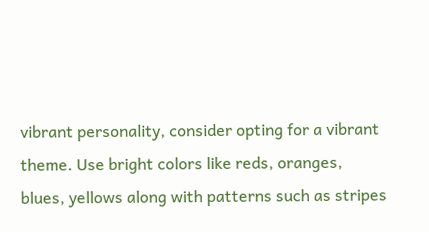vibrant personality, consider opting for a vibrant theme. Use bright colors like reds, oranges, blues, yellows along with patterns such as stripes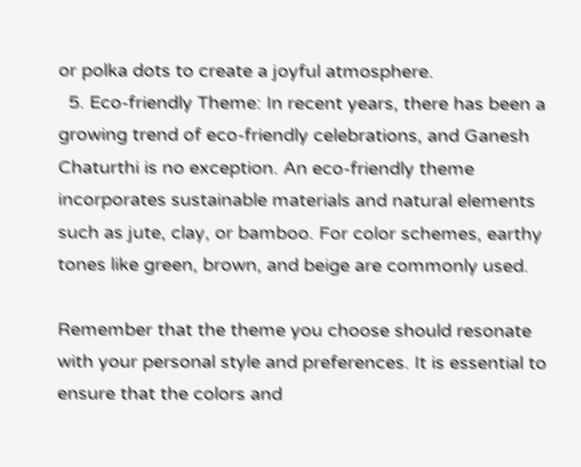or polka dots to create a joyful atmosphere.
  5. Eco-friendly Theme: In recent years, there has been a growing trend of eco-friendly celebrations, and Ganesh Chaturthi is no exception. An eco-friendly theme incorporates sustainable materials and natural elements such as jute, clay, or bamboo. For color schemes, earthy tones like green, brown, and beige are commonly used.

Remember that the theme you choose should resonate with your personal style and preferences. It is essential to ensure that the colors and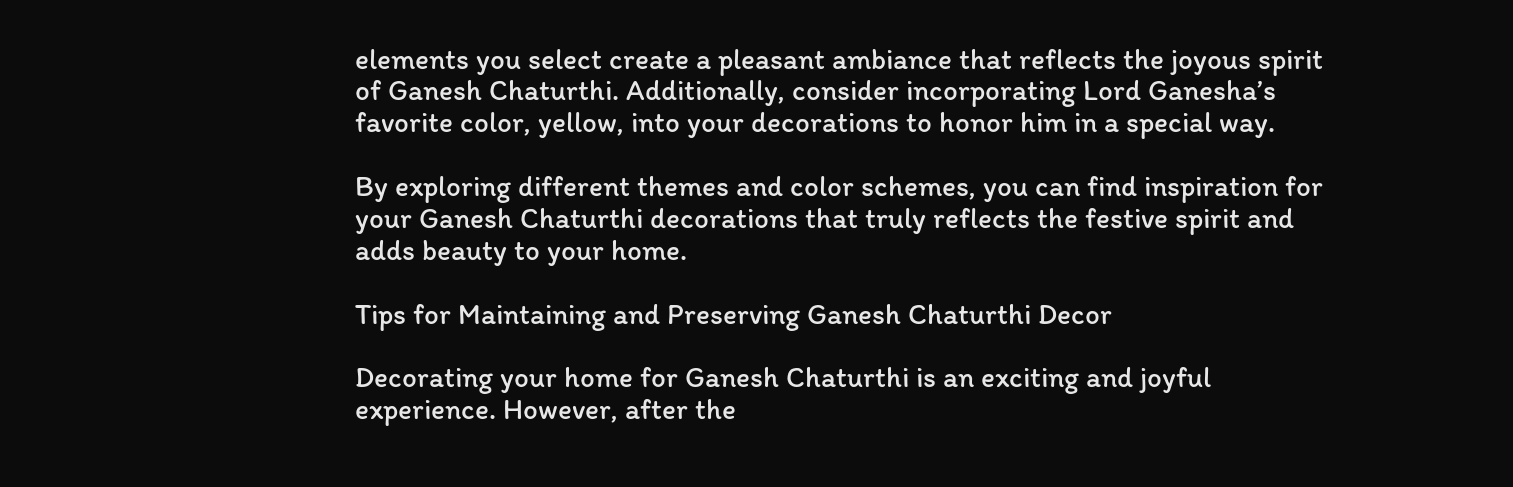elements you select create a pleasant ambiance that reflects the joyous spirit of Ganesh Chaturthi. Additionally, consider incorporating Lord Ganesha’s favorite color, yellow, into your decorations to honor him in a special way.

By exploring different themes and color schemes, you can find inspiration for your Ganesh Chaturthi decorations that truly reflects the festive spirit and adds beauty to your home.

Tips for Maintaining and Preserving Ganesh Chaturthi Decor

Decorating your home for Ganesh Chaturthi is an exciting and joyful experience. However, after the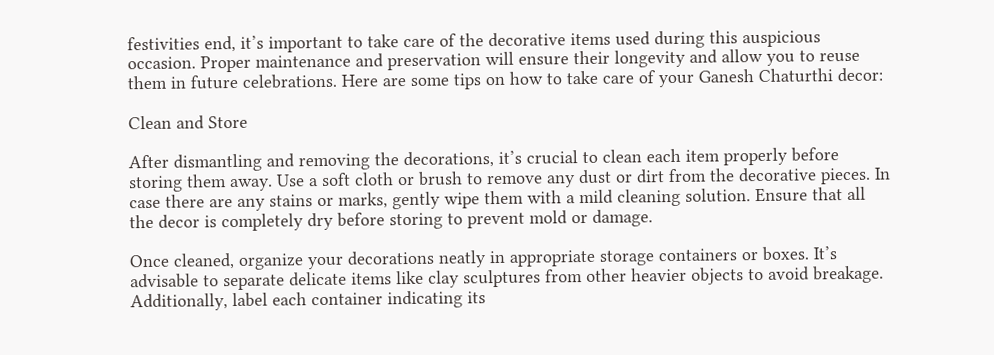festivities end, it’s important to take care of the decorative items used during this auspicious occasion. Proper maintenance and preservation will ensure their longevity and allow you to reuse them in future celebrations. Here are some tips on how to take care of your Ganesh Chaturthi decor:

Clean and Store

After dismantling and removing the decorations, it’s crucial to clean each item properly before storing them away. Use a soft cloth or brush to remove any dust or dirt from the decorative pieces. In case there are any stains or marks, gently wipe them with a mild cleaning solution. Ensure that all the decor is completely dry before storing to prevent mold or damage.

Once cleaned, organize your decorations neatly in appropriate storage containers or boxes. It’s advisable to separate delicate items like clay sculptures from other heavier objects to avoid breakage. Additionally, label each container indicating its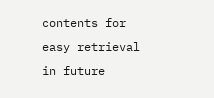contents for easy retrieval in future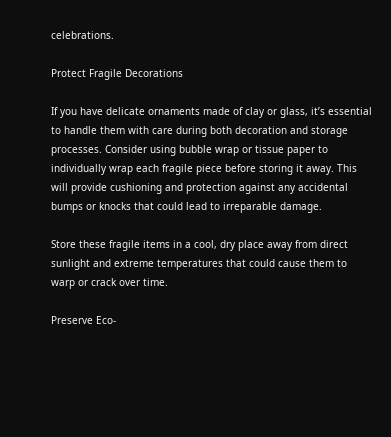celebrations.

Protect Fragile Decorations

If you have delicate ornaments made of clay or glass, it’s essential to handle them with care during both decoration and storage processes. Consider using bubble wrap or tissue paper to individually wrap each fragile piece before storing it away. This will provide cushioning and protection against any accidental bumps or knocks that could lead to irreparable damage.

Store these fragile items in a cool, dry place away from direct sunlight and extreme temperatures that could cause them to warp or crack over time.

Preserve Eco-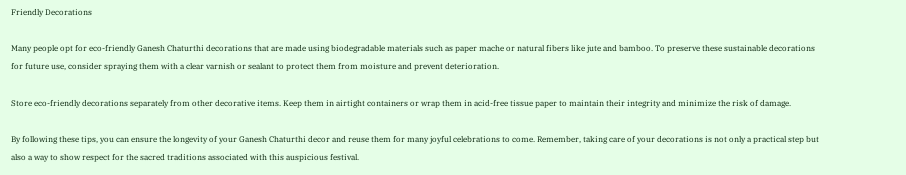Friendly Decorations

Many people opt for eco-friendly Ganesh Chaturthi decorations that are made using biodegradable materials such as paper mache or natural fibers like jute and bamboo. To preserve these sustainable decorations for future use, consider spraying them with a clear varnish or sealant to protect them from moisture and prevent deterioration.

Store eco-friendly decorations separately from other decorative items. Keep them in airtight containers or wrap them in acid-free tissue paper to maintain their integrity and minimize the risk of damage.

By following these tips, you can ensure the longevity of your Ganesh Chaturthi decor and reuse them for many joyful celebrations to come. Remember, taking care of your decorations is not only a practical step but also a way to show respect for the sacred traditions associated with this auspicious festival.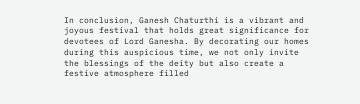In conclusion, Ganesh Chaturthi is a vibrant and joyous festival that holds great significance for devotees of Lord Ganesha. By decorating our homes during this auspicious time, we not only invite the blessings of the deity but also create a festive atmosphere filled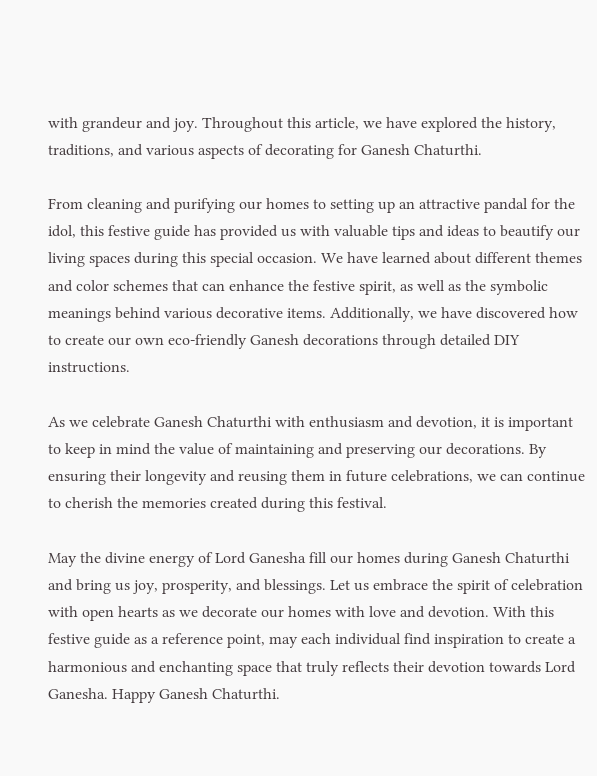with grandeur and joy. Throughout this article, we have explored the history, traditions, and various aspects of decorating for Ganesh Chaturthi.

From cleaning and purifying our homes to setting up an attractive pandal for the idol, this festive guide has provided us with valuable tips and ideas to beautify our living spaces during this special occasion. We have learned about different themes and color schemes that can enhance the festive spirit, as well as the symbolic meanings behind various decorative items. Additionally, we have discovered how to create our own eco-friendly Ganesh decorations through detailed DIY instructions.

As we celebrate Ganesh Chaturthi with enthusiasm and devotion, it is important to keep in mind the value of maintaining and preserving our decorations. By ensuring their longevity and reusing them in future celebrations, we can continue to cherish the memories created during this festival.

May the divine energy of Lord Ganesha fill our homes during Ganesh Chaturthi and bring us joy, prosperity, and blessings. Let us embrace the spirit of celebration with open hearts as we decorate our homes with love and devotion. With this festive guide as a reference point, may each individual find inspiration to create a harmonious and enchanting space that truly reflects their devotion towards Lord Ganesha. Happy Ganesh Chaturthi.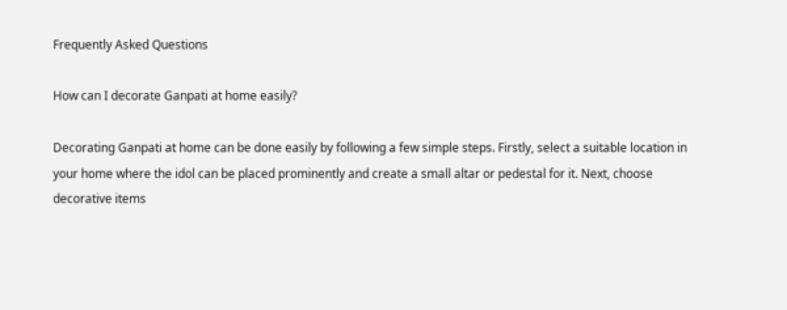Frequently Asked Questions

How can I decorate Ganpati at home easily?

Decorating Ganpati at home can be done easily by following a few simple steps. Firstly, select a suitable location in your home where the idol can be placed prominently and create a small altar or pedestal for it. Next, choose decorative items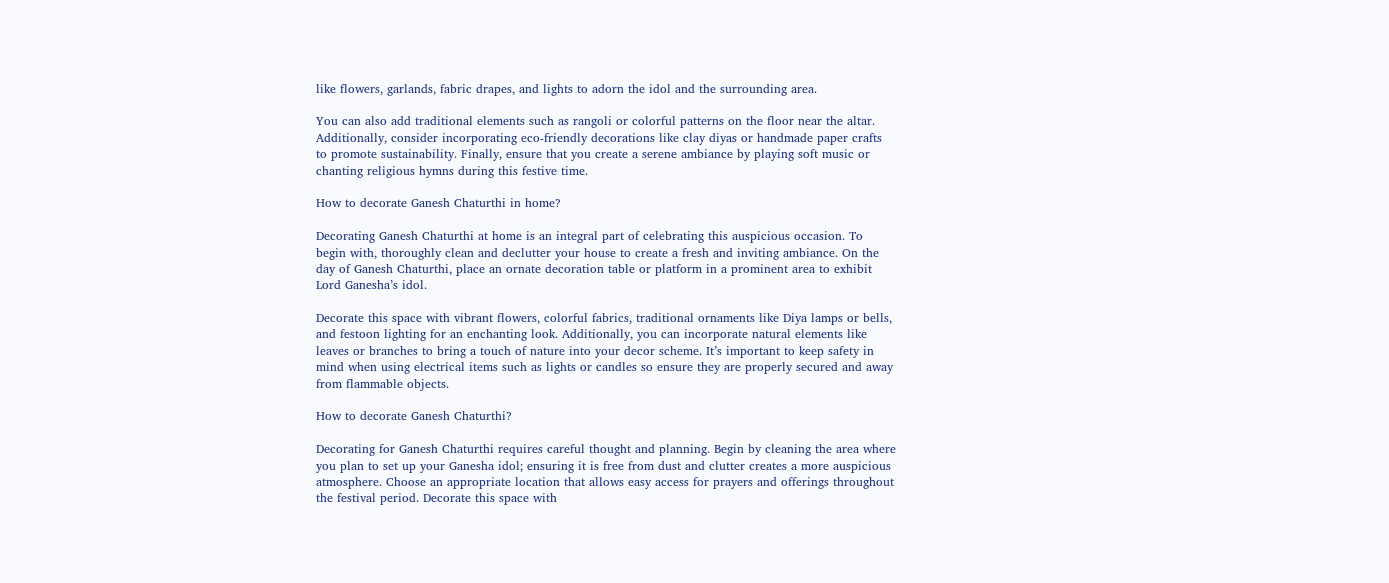like flowers, garlands, fabric drapes, and lights to adorn the idol and the surrounding area.

You can also add traditional elements such as rangoli or colorful patterns on the floor near the altar. Additionally, consider incorporating eco-friendly decorations like clay diyas or handmade paper crafts to promote sustainability. Finally, ensure that you create a serene ambiance by playing soft music or chanting religious hymns during this festive time.

How to decorate Ganesh Chaturthi in home?

Decorating Ganesh Chaturthi at home is an integral part of celebrating this auspicious occasion. To begin with, thoroughly clean and declutter your house to create a fresh and inviting ambiance. On the day of Ganesh Chaturthi, place an ornate decoration table or platform in a prominent area to exhibit Lord Ganesha’s idol.

Decorate this space with vibrant flowers, colorful fabrics, traditional ornaments like Diya lamps or bells, and festoon lighting for an enchanting look. Additionally, you can incorporate natural elements like leaves or branches to bring a touch of nature into your decor scheme. It’s important to keep safety in mind when using electrical items such as lights or candles so ensure they are properly secured and away from flammable objects.

How to decorate Ganesh Chaturthi?

Decorating for Ganesh Chaturthi requires careful thought and planning. Begin by cleaning the area where you plan to set up your Ganesha idol; ensuring it is free from dust and clutter creates a more auspicious atmosphere. Choose an appropriate location that allows easy access for prayers and offerings throughout the festival period. Decorate this space with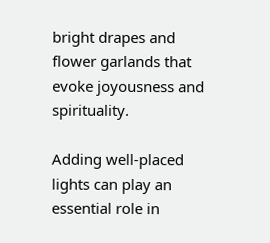bright drapes and flower garlands that evoke joyousness and spirituality.

Adding well-placed lights can play an essential role in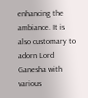enhancing the ambiance. It is also customary to adorn Lord Ganesha with various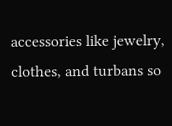accessories like jewelry, clothes, and turbans so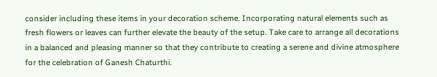consider including these items in your decoration scheme. Incorporating natural elements such as fresh flowers or leaves can further elevate the beauty of the setup. Take care to arrange all decorations in a balanced and pleasing manner so that they contribute to creating a serene and divine atmosphere for the celebration of Ganesh Chaturthi.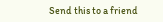Send this to a friend